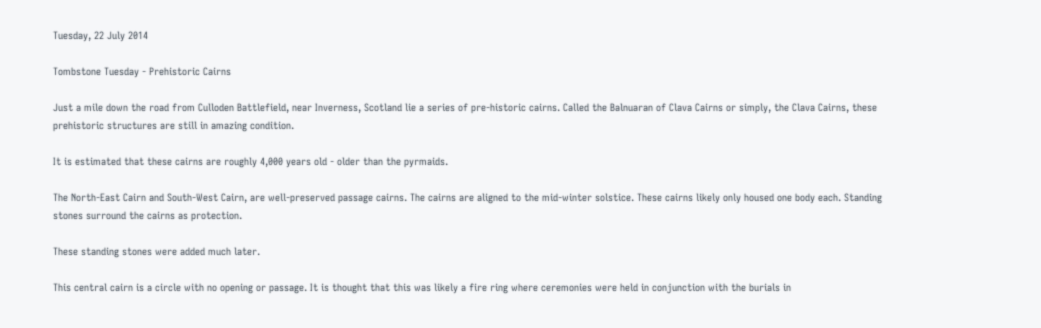Tuesday, 22 July 2014

Tombstone Tuesday - Prehistoric Cairns

Just a mile down the road from Culloden Battlefield, near Inverness, Scotland lie a series of pre-historic cairns. Called the Balnuaran of Clava Cairns or simply, the Clava Cairns, these prehistoric structures are still in amazing condition.

It is estimated that these cairns are roughly 4,000 years old - older than the pyrmaids.

The North-East Cairn and South-West Cairn, are well-preserved passage cairns. The cairns are aligned to the mid-winter solstice. These cairns likely only housed one body each. Standing stones surround the cairns as protection.

These standing stones were added much later.

This central cairn is a circle with no opening or passage. It is thought that this was likely a fire ring where ceremonies were held in conjunction with the burials in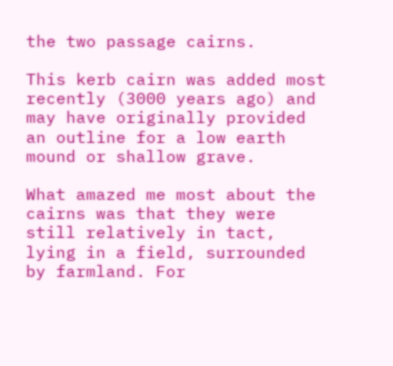the two passage cairns.

This kerb cairn was added most recently (3000 years ago) and may have originally provided an outline for a low earth mound or shallow grave.

What amazed me most about the cairns was that they were still relatively in tact, lying in a field, surrounded by farmland. For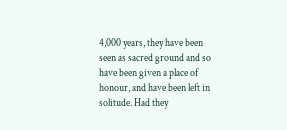4,000 years, they have been seen as sacred ground and so have been given a place of honour, and have been left in solitude. Had they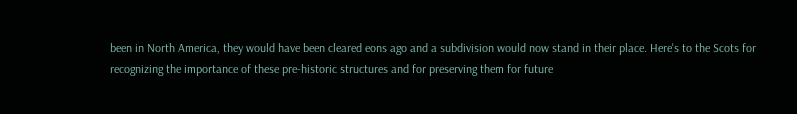been in North America, they would have been cleared eons ago and a subdivision would now stand in their place. Here's to the Scots for recognizing the importance of these pre-historic structures and for preserving them for future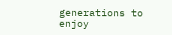generations to enjoy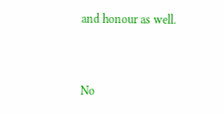and honour as well.


No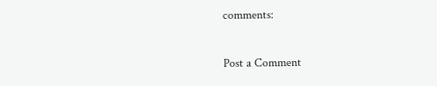comments:

Post a Comment